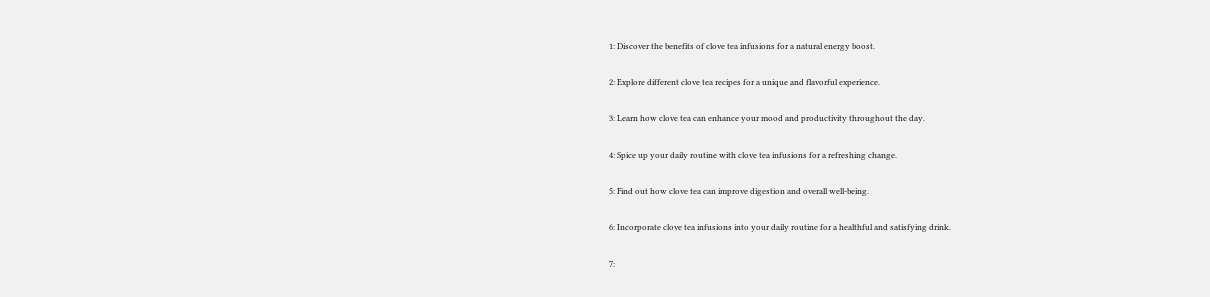1: Discover the benefits of clove tea infusions for a natural energy boost.

2: Explore different clove tea recipes for a unique and flavorful experience.

3: Learn how clove tea can enhance your mood and productivity throughout the day.

4: Spice up your daily routine with clove tea infusions for a refreshing change.

5: Find out how clove tea can improve digestion and overall well-being.

6: Incorporate clove tea infusions into your daily routine for a healthful and satisfying drink.

7: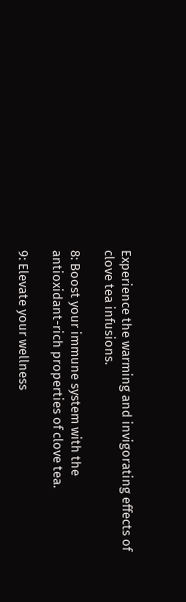Experience the warming and invigorating effects of clove tea infusions.

8: Boost your immune system with the antioxidant-rich properties of clove tea.

9: Elevate your wellness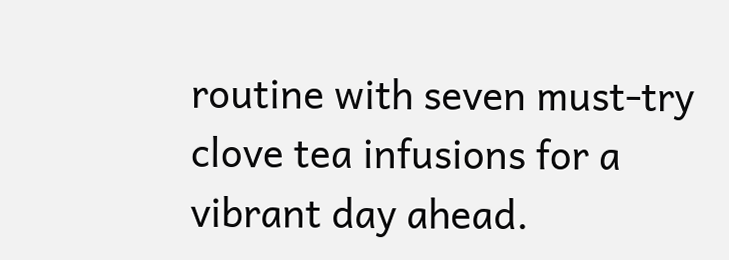routine with seven must-try clove tea infusions for a vibrant day ahead.